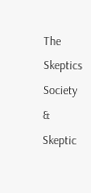The Skeptics Society & Skeptic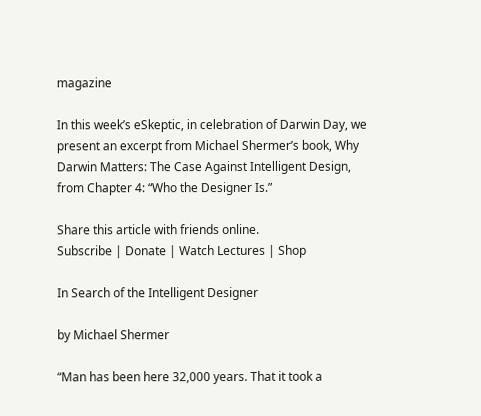magazine

In this week’s eSkeptic, in celebration of Darwin Day, we present an excerpt from Michael Shermer’s book, Why Darwin Matters: The Case Against Intelligent Design, from Chapter 4: “Who the Designer Is.”

Share this article with friends online.
Subscribe | Donate | Watch Lectures | Shop

In Search of the Intelligent Designer

by Michael Shermer

“Man has been here 32,000 years. That it took a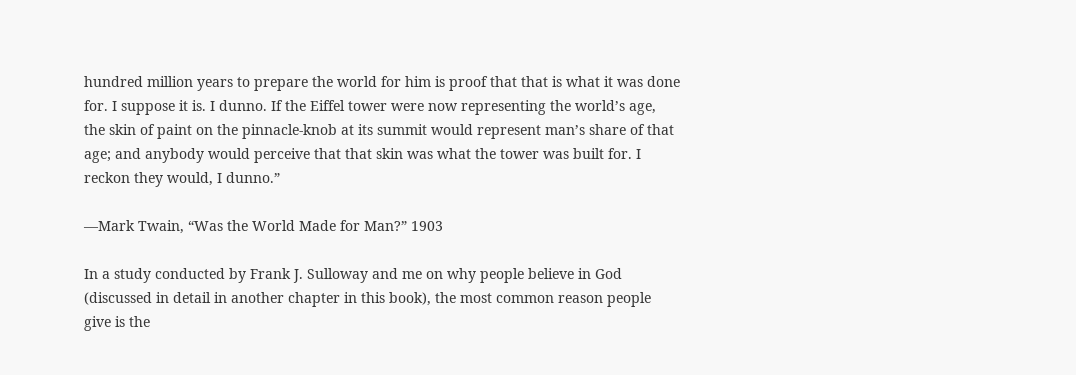hundred million years to prepare the world for him is proof that that is what it was done for. I suppose it is. I dunno. If the Eiffel tower were now representing the world’s age, the skin of paint on the pinnacle-knob at its summit would represent man’s share of that age; and anybody would perceive that that skin was what the tower was built for. I reckon they would, I dunno.”

—Mark Twain, “Was the World Made for Man?” 1903

In a study conducted by Frank J. Sulloway and me on why people believe in God (discussed in detail in another chapter in this book), the most common reason people give is the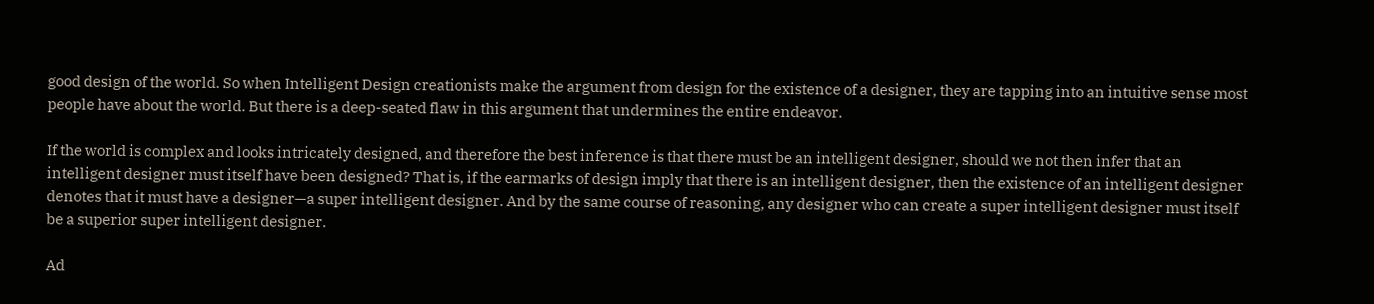good design of the world. So when Intelligent Design creationists make the argument from design for the existence of a designer, they are tapping into an intuitive sense most people have about the world. But there is a deep-seated flaw in this argument that undermines the entire endeavor.

If the world is complex and looks intricately designed, and therefore the best inference is that there must be an intelligent designer, should we not then infer that an intelligent designer must itself have been designed? That is, if the earmarks of design imply that there is an intelligent designer, then the existence of an intelligent designer denotes that it must have a designer—a super intelligent designer. And by the same course of reasoning, any designer who can create a super intelligent designer must itself be a superior super intelligent designer.

Ad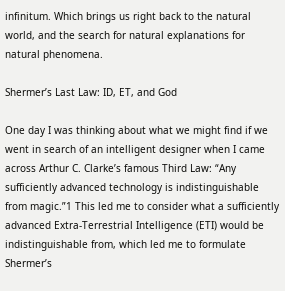infinitum. Which brings us right back to the natural world, and the search for natural explanations for natural phenomena.

Shermer’s Last Law: ID, ET, and God

One day I was thinking about what we might find if we went in search of an intelligent designer when I came across Arthur C. Clarke’s famous Third Law: “Any sufficiently advanced technology is indistinguishable from magic.”1 This led me to consider what a sufficiently advanced Extra-Terrestrial Intelligence (ETI) would be indistinguishable from, which led me to formulate Shermer’s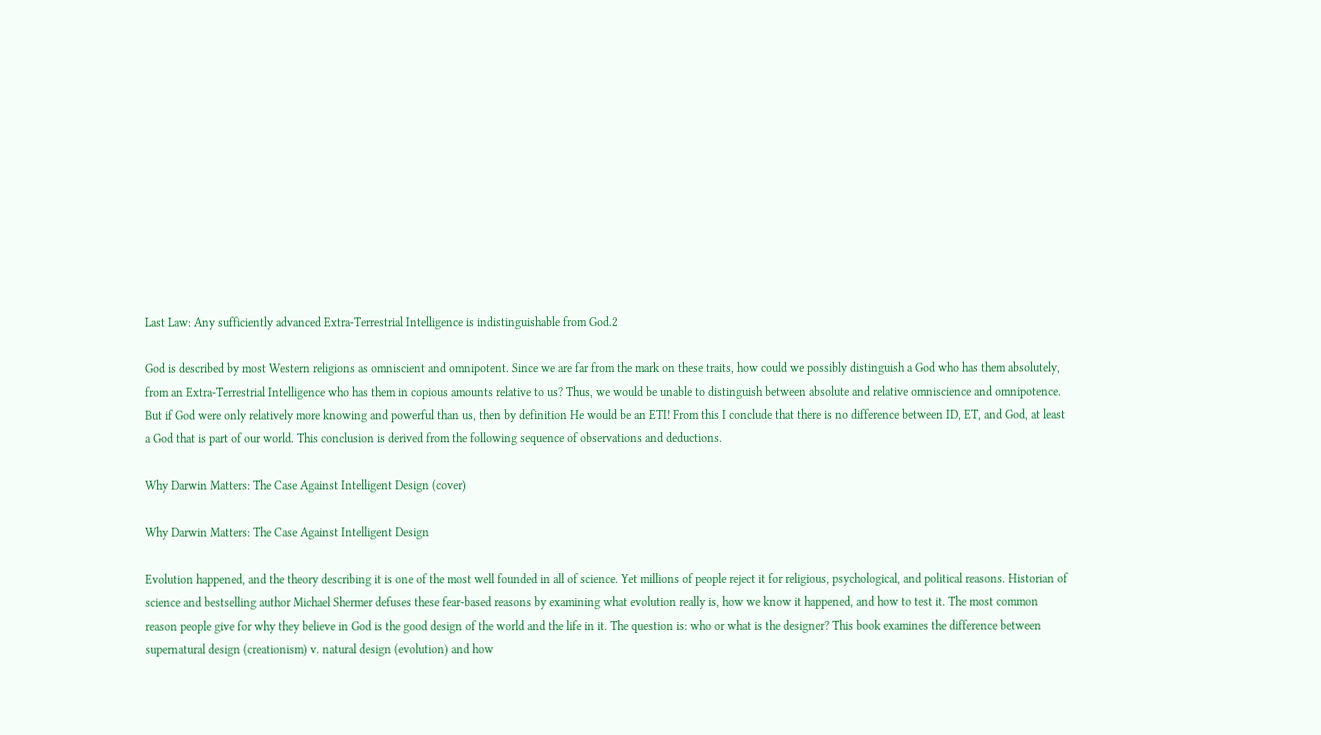Last Law: Any sufficiently advanced Extra-Terrestrial Intelligence is indistinguishable from God.2

God is described by most Western religions as omniscient and omnipotent. Since we are far from the mark on these traits, how could we possibly distinguish a God who has them absolutely, from an Extra-Terrestrial Intelligence who has them in copious amounts relative to us? Thus, we would be unable to distinguish between absolute and relative omniscience and omnipotence. But if God were only relatively more knowing and powerful than us, then by definition He would be an ETI! From this I conclude that there is no difference between ID, ET, and God, at least a God that is part of our world. This conclusion is derived from the following sequence of observations and deductions.

Why Darwin Matters: The Case Against Intelligent Design (cover)

Why Darwin Matters: The Case Against Intelligent Design

Evolution happened, and the theory describing it is one of the most well founded in all of science. Yet millions of people reject it for religious, psychological, and political reasons. Historian of science and bestselling author Michael Shermer defuses these fear-based reasons by examining what evolution really is, how we know it happened, and how to test it. The most common reason people give for why they believe in God is the good design of the world and the life in it. The question is: who or what is the designer? This book examines the difference between supernatural design (creationism) v. natural design (evolution) and how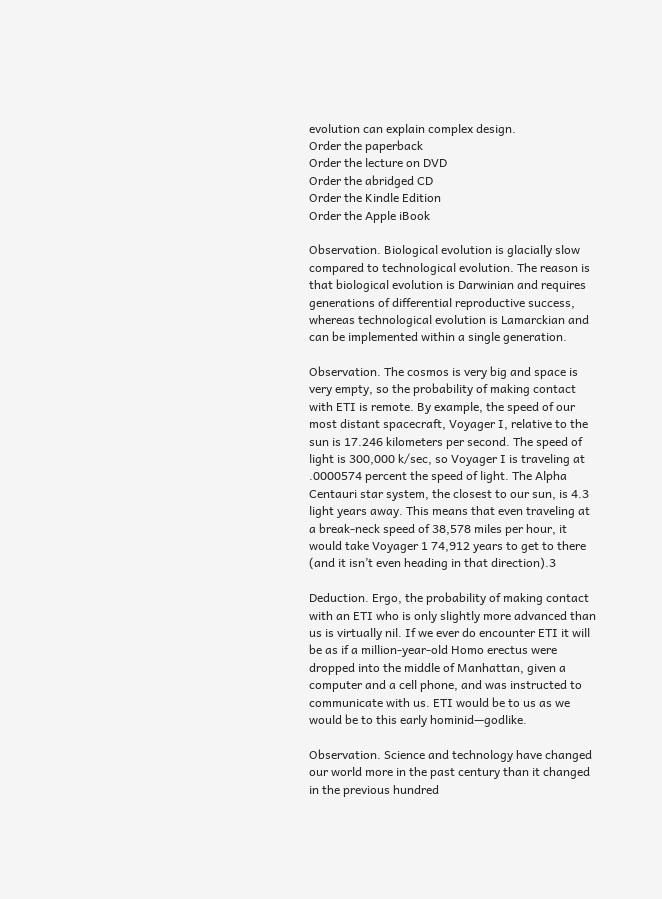evolution can explain complex design.
Order the paperback
Order the lecture on DVD
Order the abridged CD
Order the Kindle Edition
Order the Apple iBook

Observation. Biological evolution is glacially slow compared to technological evolution. The reason is that biological evolution is Darwinian and requires generations of differential reproductive success, whereas technological evolution is Lamarckian and can be implemented within a single generation.

Observation. The cosmos is very big and space is very empty, so the probability of making contact with ETI is remote. By example, the speed of our most distant spacecraft, Voyager I, relative to the sun is 17.246 kilometers per second. The speed of light is 300,000 k/sec, so Voyager I is traveling at .0000574 percent the speed of light. The Alpha Centauri star system, the closest to our sun, is 4.3 light years away. This means that even traveling at a break-neck speed of 38,578 miles per hour, it would take Voyager 1 74,912 years to get to there (and it isn’t even heading in that direction).3

Deduction. Ergo, the probability of making contact with an ETI who is only slightly more advanced than us is virtually nil. If we ever do encounter ETI it will be as if a million-year-old Homo erectus were dropped into the middle of Manhattan, given a computer and a cell phone, and was instructed to communicate with us. ETI would be to us as we would be to this early hominid—godlike.

Observation. Science and technology have changed our world more in the past century than it changed in the previous hundred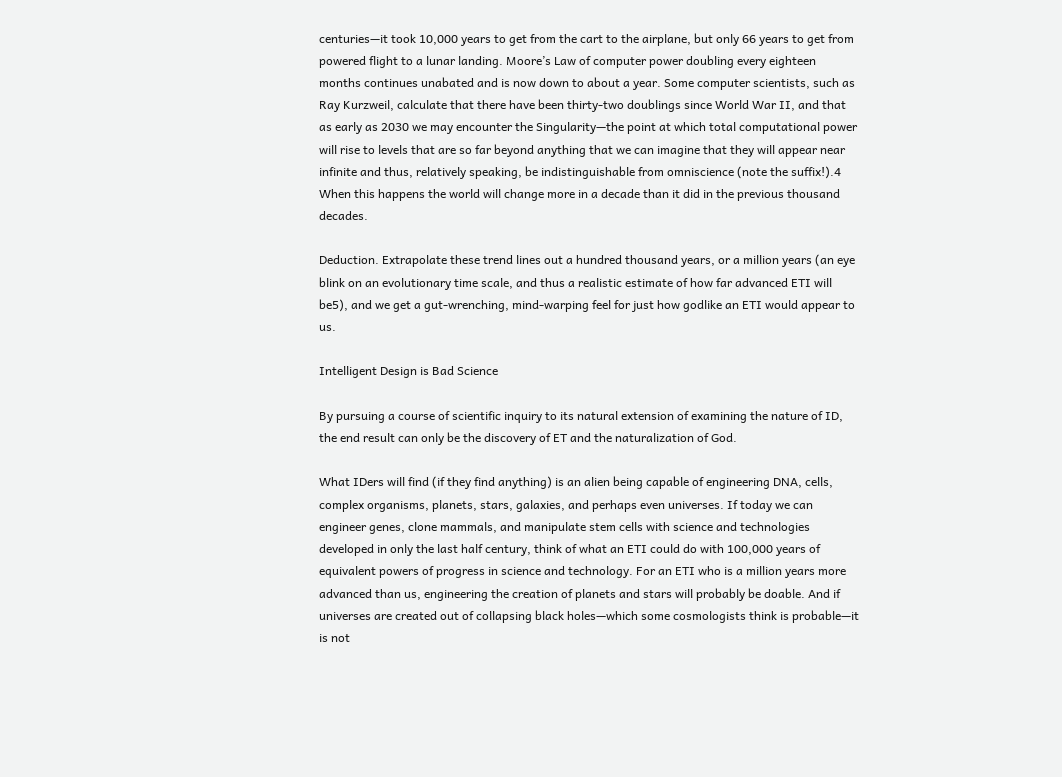centuries—it took 10,000 years to get from the cart to the airplane, but only 66 years to get from powered flight to a lunar landing. Moore’s Law of computer power doubling every eighteen months continues unabated and is now down to about a year. Some computer scientists, such as Ray Kurzweil, calculate that there have been thirty-two doublings since World War II, and that as early as 2030 we may encounter the Singularity—the point at which total computational power will rise to levels that are so far beyond anything that we can imagine that they will appear near infinite and thus, relatively speaking, be indistinguishable from omniscience (note the suffix!).4 When this happens the world will change more in a decade than it did in the previous thousand decades.

Deduction. Extrapolate these trend lines out a hundred thousand years, or a million years (an eye blink on an evolutionary time scale, and thus a realistic estimate of how far advanced ETI will be5), and we get a gut-wrenching, mind-warping feel for just how godlike an ETI would appear to us.

Intelligent Design is Bad Science

By pursuing a course of scientific inquiry to its natural extension of examining the nature of ID, the end result can only be the discovery of ET and the naturalization of God.

What IDers will find (if they find anything) is an alien being capable of engineering DNA, cells, complex organisms, planets, stars, galaxies, and perhaps even universes. If today we can engineer genes, clone mammals, and manipulate stem cells with science and technologies developed in only the last half century, think of what an ETI could do with 100,000 years of equivalent powers of progress in science and technology. For an ETI who is a million years more advanced than us, engineering the creation of planets and stars will probably be doable. And if universes are created out of collapsing black holes—which some cosmologists think is probable—it is not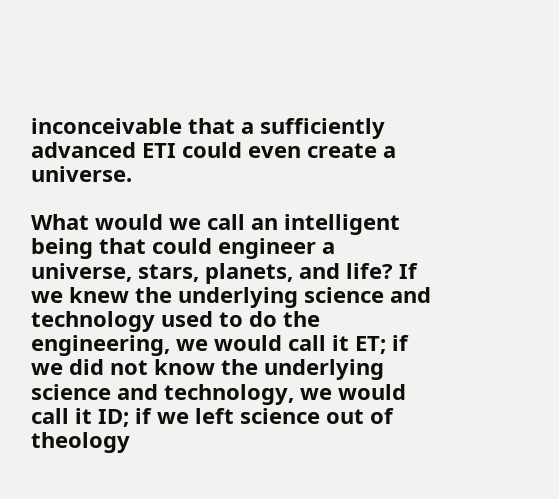inconceivable that a sufficiently advanced ETI could even create a universe.

What would we call an intelligent being that could engineer a universe, stars, planets, and life? If we knew the underlying science and technology used to do the engineering, we would call it ET; if we did not know the underlying science and technology, we would call it ID; if we left science out of theology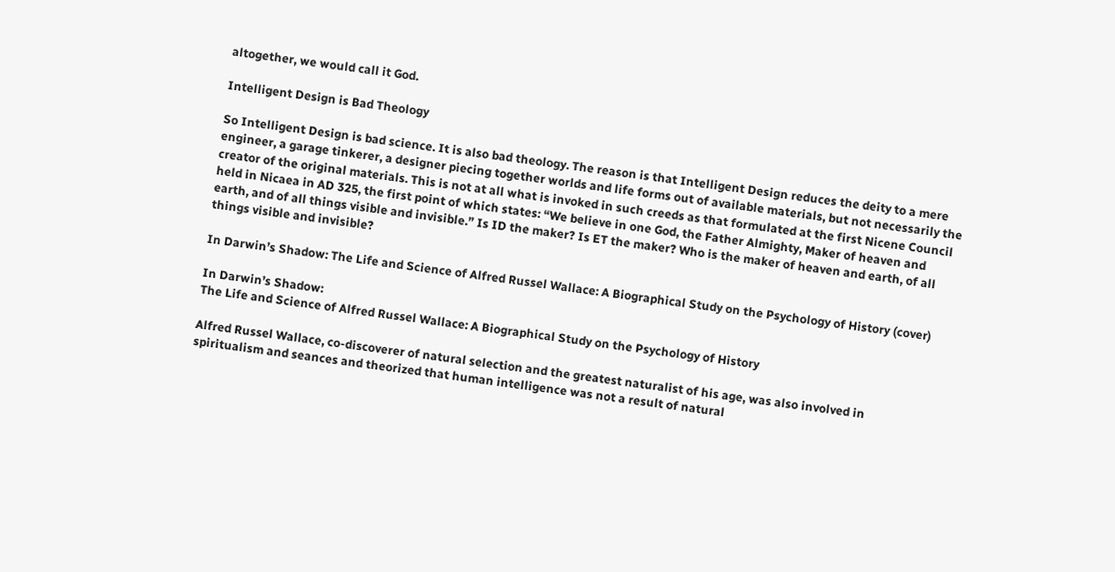altogether, we would call it God.

Intelligent Design is Bad Theology

So Intelligent Design is bad science. It is also bad theology. The reason is that Intelligent Design reduces the deity to a mere engineer, a garage tinkerer, a designer piecing together worlds and life forms out of available materials, but not necessarily the creator of the original materials. This is not at all what is invoked in such creeds as that formulated at the first Nicene Council held in Nicaea in AD 325, the first point of which states: “We believe in one God, the Father Almighty, Maker of heaven and earth, and of all things visible and invisible.” Is ID the maker? Is ET the maker? Who is the maker of heaven and earth, of all things visible and invisible?

In Darwin’s Shadow: The Life and Science of Alfred Russel Wallace: A Biographical Study on the Psychology of History (cover)

In Darwin’s Shadow:
The Life and Science of Alfred Russel Wallace: A Biographical Study on the Psychology of History

Alfred Russel Wallace, co-discoverer of natural selection and the greatest naturalist of his age, was also involved in spiritualism and seances and theorized that human intelligence was not a result of natural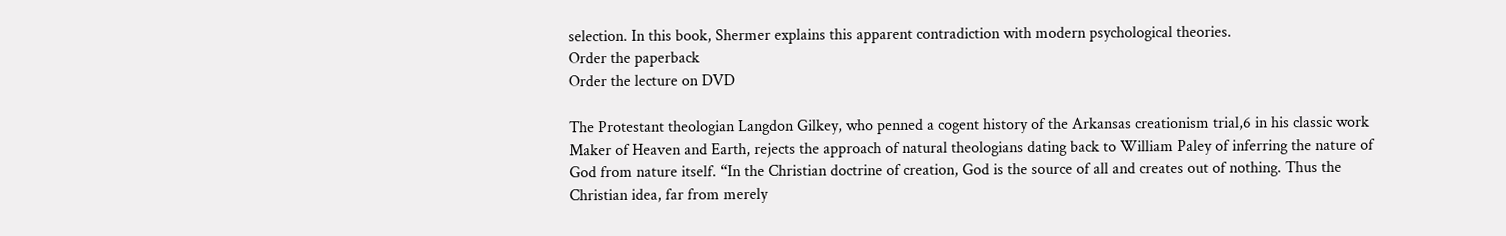selection. In this book, Shermer explains this apparent contradiction with modern psychological theories.
Order the paperback
Order the lecture on DVD

The Protestant theologian Langdon Gilkey, who penned a cogent history of the Arkansas creationism trial,6 in his classic work Maker of Heaven and Earth, rejects the approach of natural theologians dating back to William Paley of inferring the nature of God from nature itself. “In the Christian doctrine of creation, God is the source of all and creates out of nothing. Thus the Christian idea, far from merely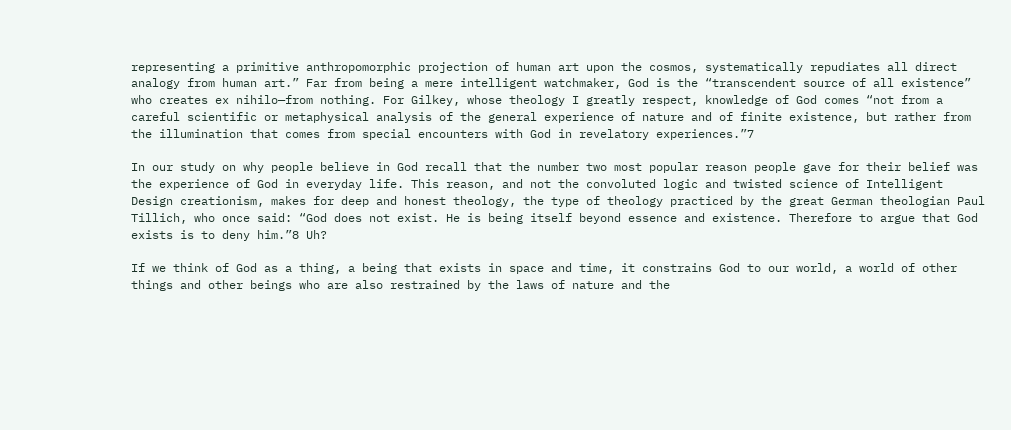representing a primitive anthropomorphic projection of human art upon the cosmos, systematically repudiates all direct analogy from human art.” Far from being a mere intelligent watchmaker, God is the “transcendent source of all existence” who creates ex nihilo—from nothing. For Gilkey, whose theology I greatly respect, knowledge of God comes “not from a careful scientific or metaphysical analysis of the general experience of nature and of finite existence, but rather from the illumination that comes from special encounters with God in revelatory experiences.”7

In our study on why people believe in God recall that the number two most popular reason people gave for their belief was the experience of God in everyday life. This reason, and not the convoluted logic and twisted science of Intelligent Design creationism, makes for deep and honest theology, the type of theology practiced by the great German theologian Paul Tillich, who once said: “God does not exist. He is being itself beyond essence and existence. Therefore to argue that God exists is to deny him.”8 Uh?

If we think of God as a thing, a being that exists in space and time, it constrains God to our world, a world of other things and other beings who are also restrained by the laws of nature and the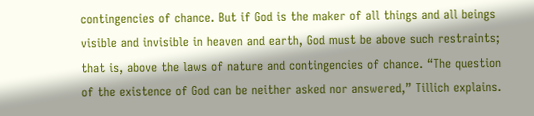contingencies of chance. But if God is the maker of all things and all beings visible and invisible in heaven and earth, God must be above such restraints; that is, above the laws of nature and contingencies of chance. “The question of the existence of God can be neither asked nor answered,” Tillich explains.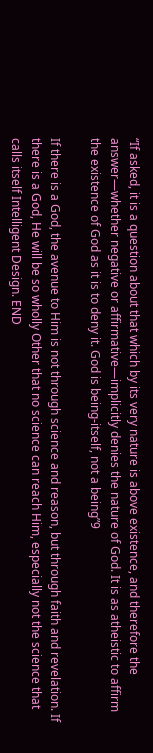“If asked, it is a question about that which by its very nature is above existence, and therefore the answer—whether negative or affirmative—implicitly denies the nature of God. It is as atheistic to affirm the existence of God as it is to deny it. God is being-itself, not a being”9

If there is a God, the avenue to Him is not through science and reason, but through faith and revelation. If there is a God, He will be so wholly Other that no science can reach Him, especially not the science that calls itself Intelligent Design. END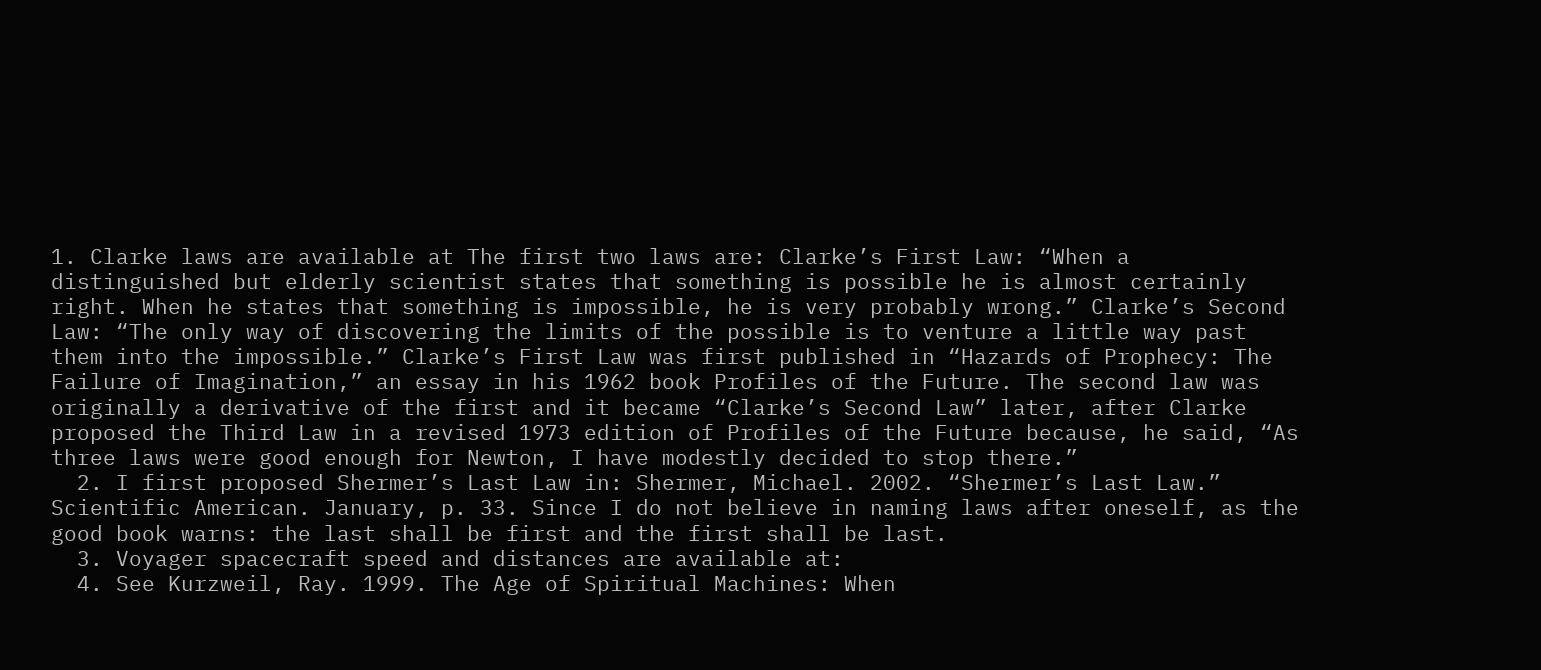1. Clarke laws are available at The first two laws are: Clarke’s First Law: “When a distinguished but elderly scientist states that something is possible he is almost certainly right. When he states that something is impossible, he is very probably wrong.” Clarke’s Second Law: “The only way of discovering the limits of the possible is to venture a little way past them into the impossible.” Clarke’s First Law was first published in “Hazards of Prophecy: The Failure of Imagination,” an essay in his 1962 book Profiles of the Future. The second law was originally a derivative of the first and it became “Clarke’s Second Law” later, after Clarke proposed the Third Law in a revised 1973 edition of Profiles of the Future because, he said, “As three laws were good enough for Newton, I have modestly decided to stop there.”
  2. I first proposed Shermer’s Last Law in: Shermer, Michael. 2002. “Shermer’s Last Law.” Scientific American. January, p. 33. Since I do not believe in naming laws after oneself, as the good book warns: the last shall be first and the first shall be last.
  3. Voyager spacecraft speed and distances are available at:
  4. See Kurzweil, Ray. 1999. The Age of Spiritual Machines: When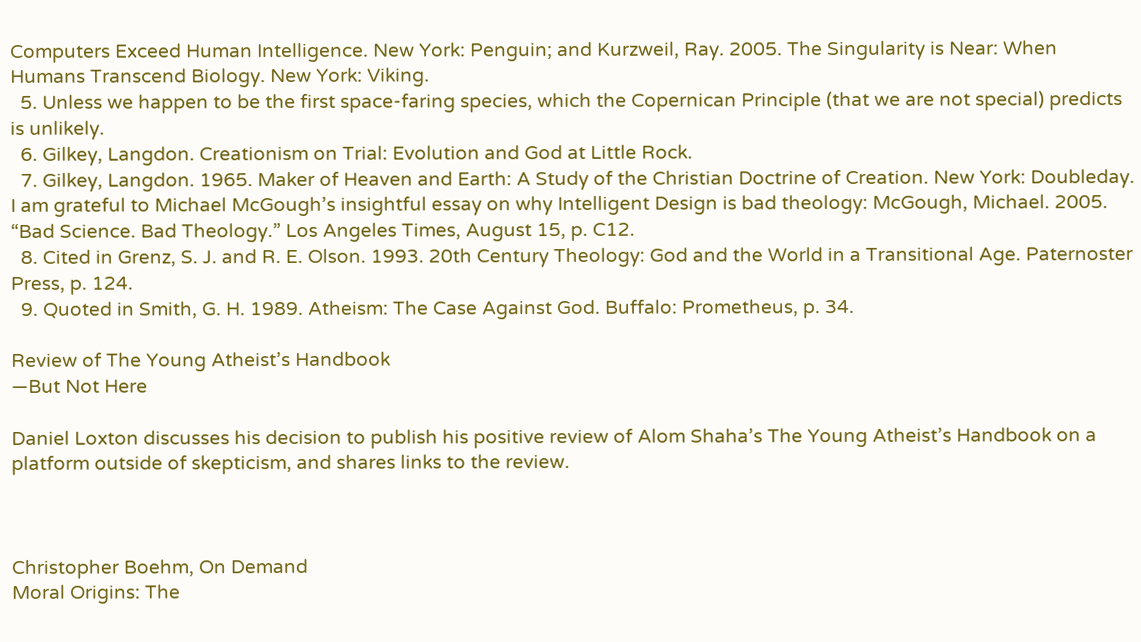Computers Exceed Human Intelligence. New York: Penguin; and Kurzweil, Ray. 2005. The Singularity is Near: When Humans Transcend Biology. New York: Viking.
  5. Unless we happen to be the first space-faring species, which the Copernican Principle (that we are not special) predicts is unlikely.
  6. Gilkey, Langdon. Creationism on Trial: Evolution and God at Little Rock.
  7. Gilkey, Langdon. 1965. Maker of Heaven and Earth: A Study of the Christian Doctrine of Creation. New York: Doubleday. I am grateful to Michael McGough’s insightful essay on why Intelligent Design is bad theology: McGough, Michael. 2005. “Bad Science. Bad Theology.” Los Angeles Times, August 15, p. C12.
  8. Cited in Grenz, S. J. and R. E. Olson. 1993. 20th Century Theology: God and the World in a Transitional Age. Paternoster Press, p. 124.
  9. Quoted in Smith, G. H. 1989. Atheism: The Case Against God. Buffalo: Prometheus, p. 34.

Review of The Young Atheist’s Handbook
—But Not Here

Daniel Loxton discusses his decision to publish his positive review of Alom Shaha’s The Young Atheist’s Handbook on a platform outside of skepticism, and shares links to the review.



Christopher Boehm, On Demand
Moral Origins: The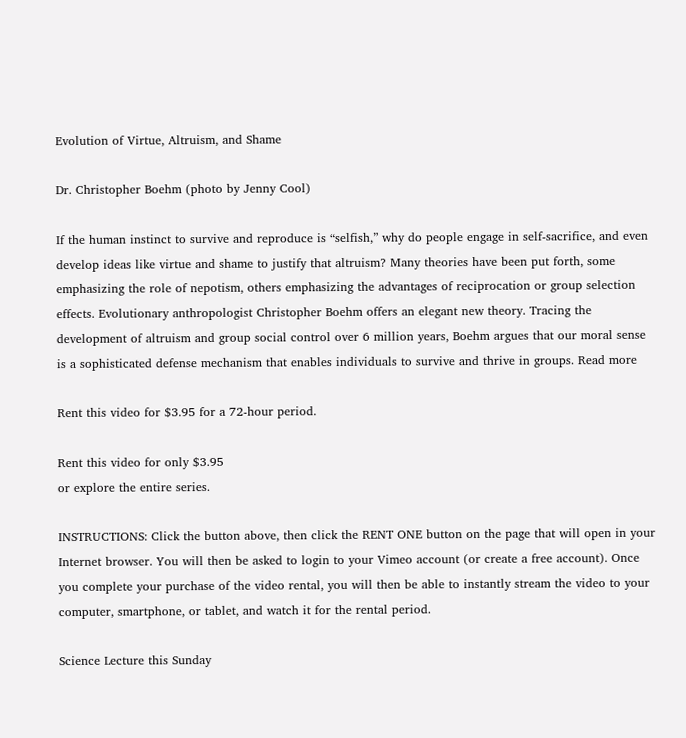Evolution of Virtue, Altruism, and Shame

Dr. Christopher Boehm (photo by Jenny Cool)

If the human instinct to survive and reproduce is “selfish,” why do people engage in self-sacrifice, and even develop ideas like virtue and shame to justify that altruism? Many theories have been put forth, some emphasizing the role of nepotism, others emphasizing the advantages of reciprocation or group selection effects. Evolutionary anthropologist Christopher Boehm offers an elegant new theory. Tracing the development of altruism and group social control over 6 million years, Boehm argues that our moral sense is a sophisticated defense mechanism that enables individuals to survive and thrive in groups. Read more

Rent this video for $3.95 for a 72-hour period.

Rent this video for only $3.95
or explore the entire series.

INSTRUCTIONS: Click the button above, then click the RENT ONE button on the page that will open in your Internet browser. You will then be asked to login to your Vimeo account (or create a free account). Once you complete your purchase of the video rental, you will then be able to instantly stream the video to your computer, smartphone, or tablet, and watch it for the rental period.

Science Lecture this Sunday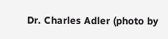Dr. Charles Adler (photo by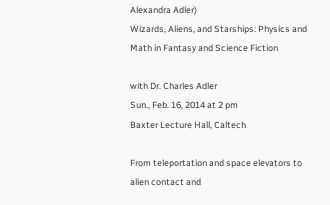Alexandra Adler)
Wizards, Aliens, and Starships: Physics and Math in Fantasy and Science Fiction

with Dr. Charles Adler
Sun., Feb. 16, 2014 at 2 pm
Baxter Lecture Hall, Caltech

From teleportation and space elevators to alien contact and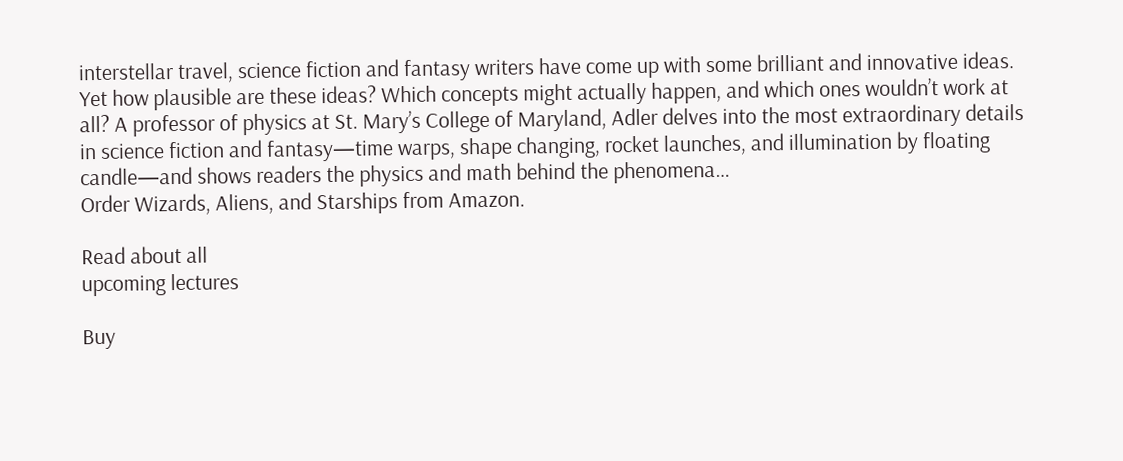interstellar travel, science fiction and fantasy writers have come up with some brilliant and innovative ideas. Yet how plausible are these ideas? Which concepts might actually happen, and which ones wouldn’t work at all? A professor of physics at St. Mary’s College of Maryland, Adler delves into the most extraordinary details in science fiction and fantasy—time warps, shape changing, rocket launches, and illumination by floating candle—and shows readers the physics and math behind the phenomena…
Order Wizards, Aliens, and Starships from Amazon.

Read about all
upcoming lectures

Buy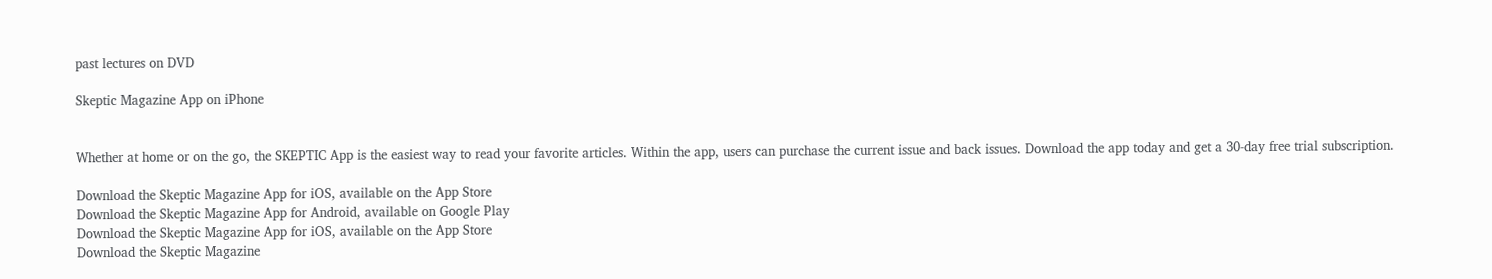past lectures on DVD

Skeptic Magazine App on iPhone


Whether at home or on the go, the SKEPTIC App is the easiest way to read your favorite articles. Within the app, users can purchase the current issue and back issues. Download the app today and get a 30-day free trial subscription.

Download the Skeptic Magazine App for iOS, available on the App Store
Download the Skeptic Magazine App for Android, available on Google Play
Download the Skeptic Magazine App for iOS, available on the App Store
Download the Skeptic Magazine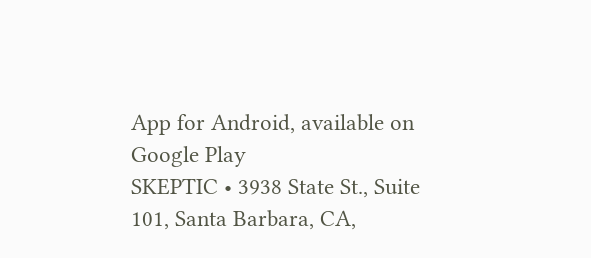App for Android, available on Google Play
SKEPTIC • 3938 State St., Suite 101, Santa Barbara, CA,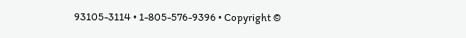93105-3114 • 1-805-576-9396 • Copyright ©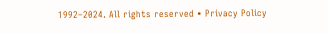1992–2024. All rights reserved • Privacy Policy